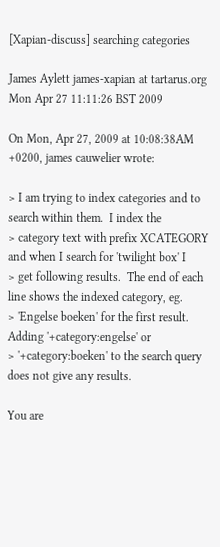[Xapian-discuss] searching categories

James Aylett james-xapian at tartarus.org
Mon Apr 27 11:11:26 BST 2009

On Mon, Apr 27, 2009 at 10:08:38AM +0200, james cauwelier wrote:

> I am trying to index categories and to search within them.  I index the
> category text with prefix XCATEGORY and when I search for 'twilight box' I
> get following results.  The end of each line shows the indexed category, eg.
> 'Engelse boeken' for the first result.  Adding '+category:engelse' or
> '+category:boeken' to the search query does not give any results.

You are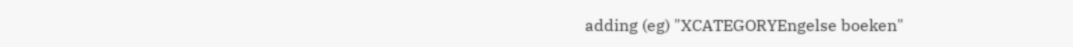adding (eg) "XCATEGORYEngelse boeken"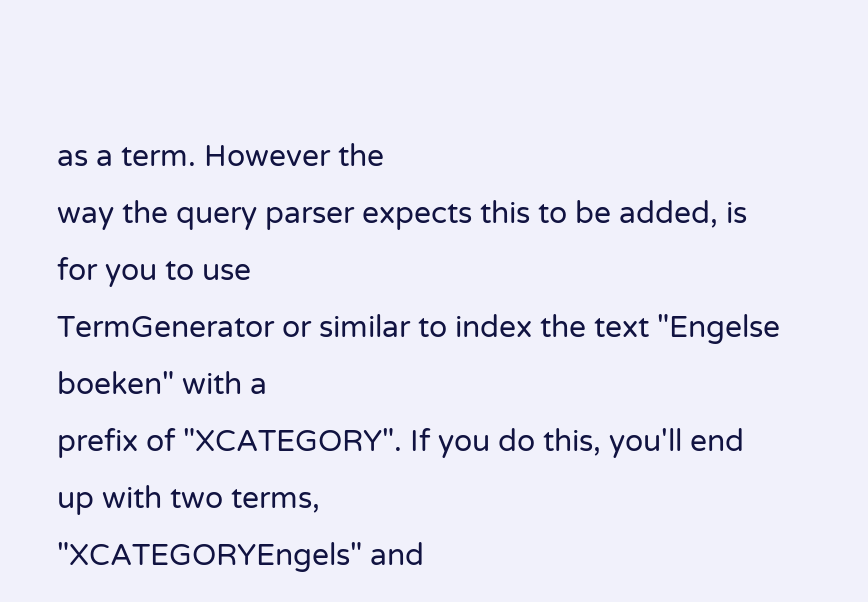as a term. However the
way the query parser expects this to be added, is for you to use
TermGenerator or similar to index the text "Engelse boeken" with a
prefix of "XCATEGORY". If you do this, you'll end up with two terms,
"XCATEGORYEngels" and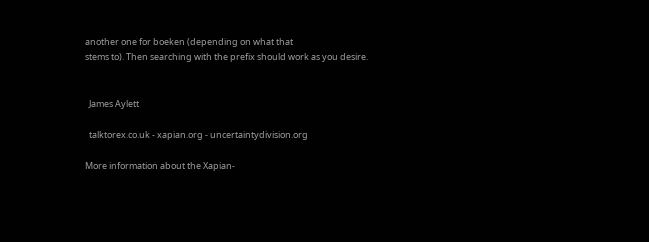another one for boeken (depending on what that
stems to). Then searching with the prefix should work as you desire.


  James Aylett

  talktorex.co.uk - xapian.org - uncertaintydivision.org

More information about the Xapian-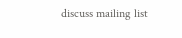discuss mailing list